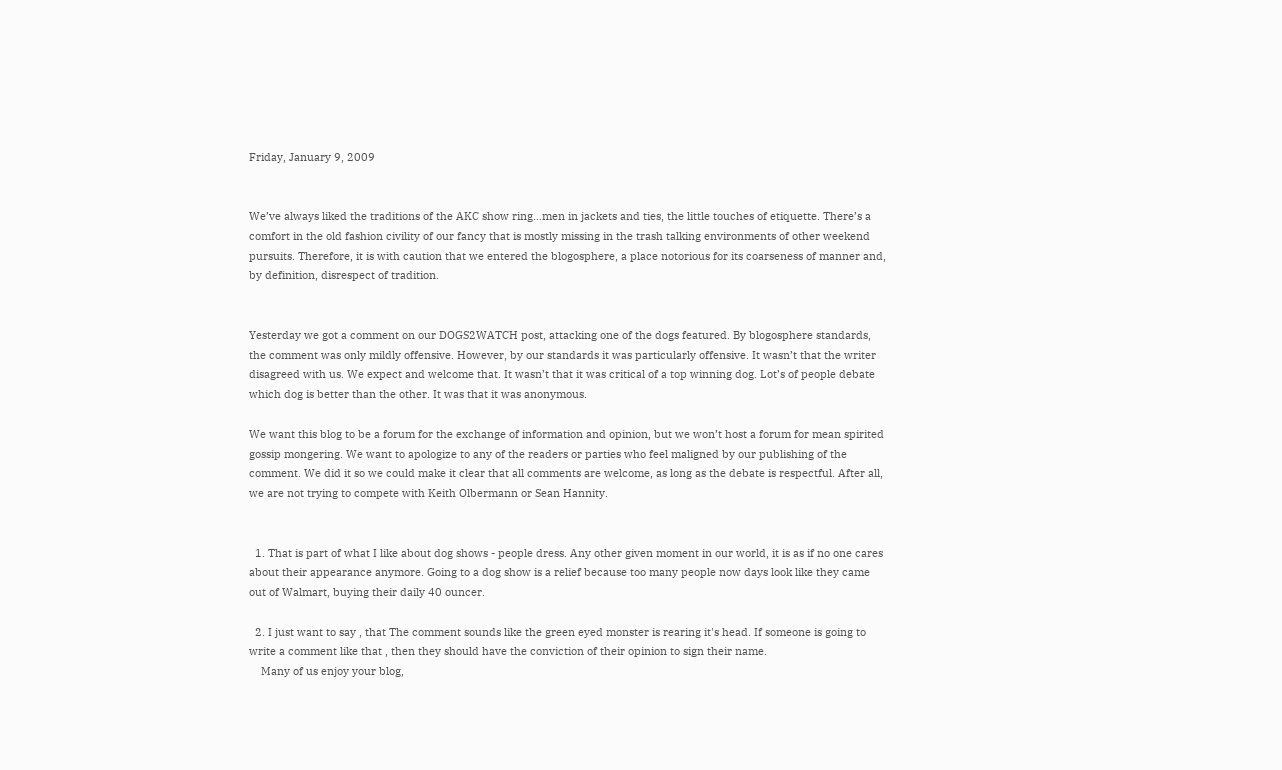Friday, January 9, 2009


We’ve always liked the traditions of the AKC show ring…men in jackets and ties, the little touches of etiquette. There’s a comfort in the old fashion civility of our fancy that is mostly missing in the trash talking environments of other weekend pursuits. Therefore, it is with caution that we entered the blogosphere, a place notorious for its coarseness of manner and, by definition, disrespect of tradition.


Yesterday we got a comment on our DOGS2WATCH post, attacking one of the dogs featured. By blogosphere standards, the comment was only mildly offensive. However, by our standards it was particularly offensive. It wasn’t that the writer disagreed with us. We expect and welcome that. It wasn’t that it was critical of a top winning dog. Lot’s of people debate which dog is better than the other. It was that it was anonymous.

We want this blog to be a forum for the exchange of information and opinion, but we won’t host a forum for mean spirited gossip mongering. We want to apologize to any of the readers or parties who feel maligned by our publishing of the comment. We did it so we could make it clear that all comments are welcome, as long as the debate is respectful. After all, we are not trying to compete with Keith Olbermann or Sean Hannity.


  1. That is part of what I like about dog shows - people dress. Any other given moment in our world, it is as if no one cares about their appearance anymore. Going to a dog show is a relief because too many people now days look like they came out of Walmart, buying their daily 40 ouncer.

  2. I just want to say , that The comment sounds like the green eyed monster is rearing it's head. If someone is going to write a comment like that , then they should have the conviction of their opinion to sign their name.
    Many of us enjoy your blog,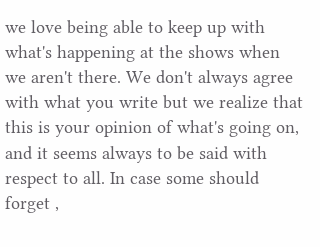we love being able to keep up with what's happening at the shows when we aren't there. We don't always agree with what you write but we realize that this is your opinion of what's going on, and it seems always to be said with respect to all. In case some should forget ,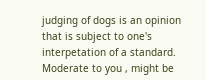judging of dogs is an opinion that is subject to one's interpetation of a standard. Moderate to you , might be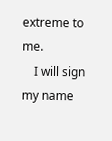extreme to me.
    I will sign my name